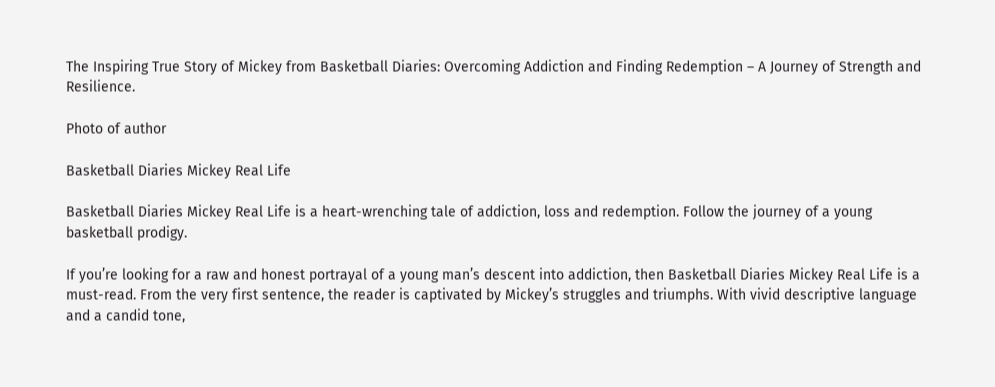The Inspiring True Story of Mickey from Basketball Diaries: Overcoming Addiction and Finding Redemption – A Journey of Strength and Resilience.

Photo of author

Basketball Diaries Mickey Real Life

Basketball Diaries Mickey Real Life is a heart-wrenching tale of addiction, loss and redemption. Follow the journey of a young basketball prodigy.

If you’re looking for a raw and honest portrayal of a young man’s descent into addiction, then Basketball Diaries Mickey Real Life is a must-read. From the very first sentence, the reader is captivated by Mickey’s struggles and triumphs. With vivid descriptive language and a candid tone,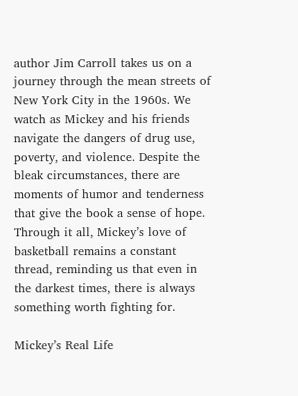author Jim Carroll takes us on a journey through the mean streets of New York City in the 1960s. We watch as Mickey and his friends navigate the dangers of drug use, poverty, and violence. Despite the bleak circumstances, there are moments of humor and tenderness that give the book a sense of hope. Through it all, Mickey’s love of basketball remains a constant thread, reminding us that even in the darkest times, there is always something worth fighting for.

Mickey’s Real Life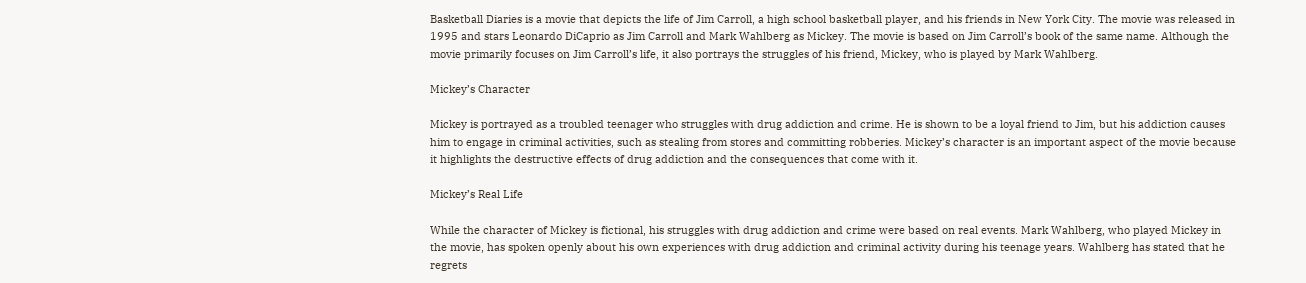Basketball Diaries is a movie that depicts the life of Jim Carroll, a high school basketball player, and his friends in New York City. The movie was released in 1995 and stars Leonardo DiCaprio as Jim Carroll and Mark Wahlberg as Mickey. The movie is based on Jim Carroll’s book of the same name. Although the movie primarily focuses on Jim Carroll’s life, it also portrays the struggles of his friend, Mickey, who is played by Mark Wahlberg.

Mickey’s Character

Mickey is portrayed as a troubled teenager who struggles with drug addiction and crime. He is shown to be a loyal friend to Jim, but his addiction causes him to engage in criminal activities, such as stealing from stores and committing robberies. Mickey’s character is an important aspect of the movie because it highlights the destructive effects of drug addiction and the consequences that come with it.

Mickey’s Real Life

While the character of Mickey is fictional, his struggles with drug addiction and crime were based on real events. Mark Wahlberg, who played Mickey in the movie, has spoken openly about his own experiences with drug addiction and criminal activity during his teenage years. Wahlberg has stated that he regrets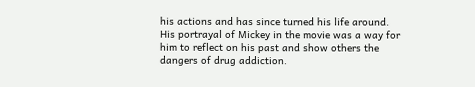his actions and has since turned his life around. His portrayal of Mickey in the movie was a way for him to reflect on his past and show others the dangers of drug addiction.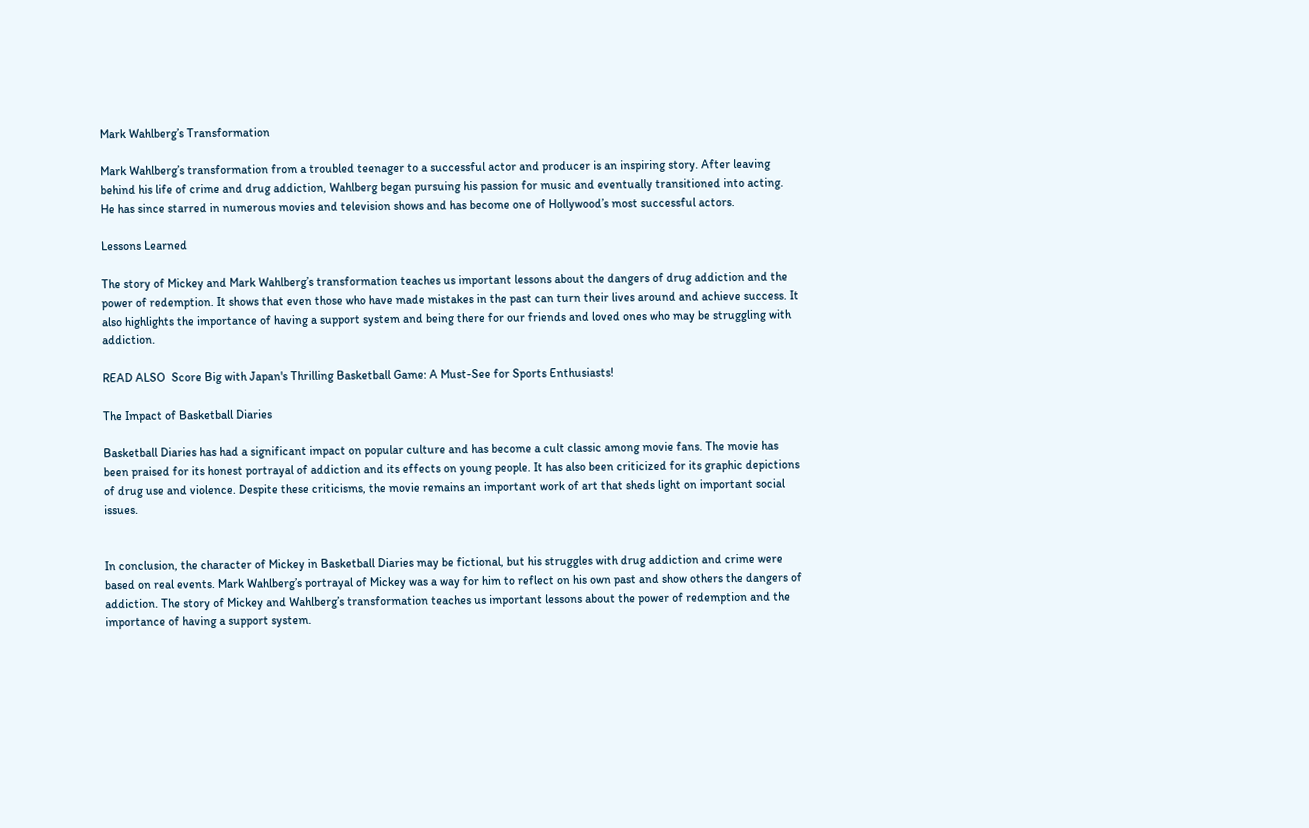Mark Wahlberg’s Transformation

Mark Wahlberg’s transformation from a troubled teenager to a successful actor and producer is an inspiring story. After leaving behind his life of crime and drug addiction, Wahlberg began pursuing his passion for music and eventually transitioned into acting. He has since starred in numerous movies and television shows and has become one of Hollywood’s most successful actors.

Lessons Learned

The story of Mickey and Mark Wahlberg’s transformation teaches us important lessons about the dangers of drug addiction and the power of redemption. It shows that even those who have made mistakes in the past can turn their lives around and achieve success. It also highlights the importance of having a support system and being there for our friends and loved ones who may be struggling with addiction.

READ ALSO  Score Big with Japan's Thrilling Basketball Game: A Must-See for Sports Enthusiasts!

The Impact of Basketball Diaries

Basketball Diaries has had a significant impact on popular culture and has become a cult classic among movie fans. The movie has been praised for its honest portrayal of addiction and its effects on young people. It has also been criticized for its graphic depictions of drug use and violence. Despite these criticisms, the movie remains an important work of art that sheds light on important social issues.


In conclusion, the character of Mickey in Basketball Diaries may be fictional, but his struggles with drug addiction and crime were based on real events. Mark Wahlberg’s portrayal of Mickey was a way for him to reflect on his own past and show others the dangers of addiction. The story of Mickey and Wahlberg’s transformation teaches us important lessons about the power of redemption and the importance of having a support system.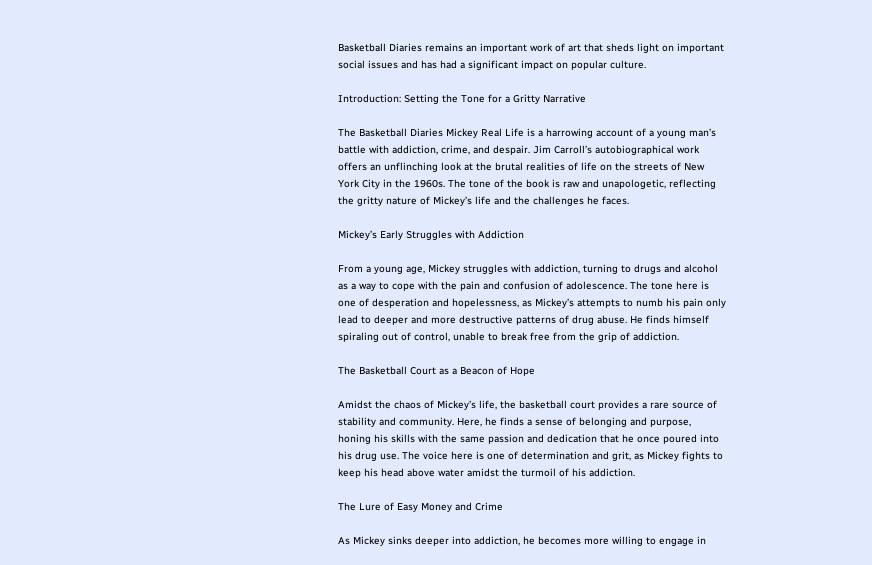Basketball Diaries remains an important work of art that sheds light on important social issues and has had a significant impact on popular culture.

Introduction: Setting the Tone for a Gritty Narrative

The Basketball Diaries Mickey Real Life is a harrowing account of a young man’s battle with addiction, crime, and despair. Jim Carroll’s autobiographical work offers an unflinching look at the brutal realities of life on the streets of New York City in the 1960s. The tone of the book is raw and unapologetic, reflecting the gritty nature of Mickey’s life and the challenges he faces.

Mickey’s Early Struggles with Addiction

From a young age, Mickey struggles with addiction, turning to drugs and alcohol as a way to cope with the pain and confusion of adolescence. The tone here is one of desperation and hopelessness, as Mickey’s attempts to numb his pain only lead to deeper and more destructive patterns of drug abuse. He finds himself spiraling out of control, unable to break free from the grip of addiction.

The Basketball Court as a Beacon of Hope

Amidst the chaos of Mickey’s life, the basketball court provides a rare source of stability and community. Here, he finds a sense of belonging and purpose, honing his skills with the same passion and dedication that he once poured into his drug use. The voice here is one of determination and grit, as Mickey fights to keep his head above water amidst the turmoil of his addiction.

The Lure of Easy Money and Crime

As Mickey sinks deeper into addiction, he becomes more willing to engage in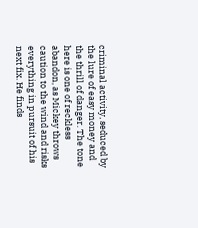criminal activity, seduced by the lure of easy money and the thrill of danger. The tone here is one of reckless abandon, as Mickey throws caution to the wind and risks everything in pursuit of his next fix. He finds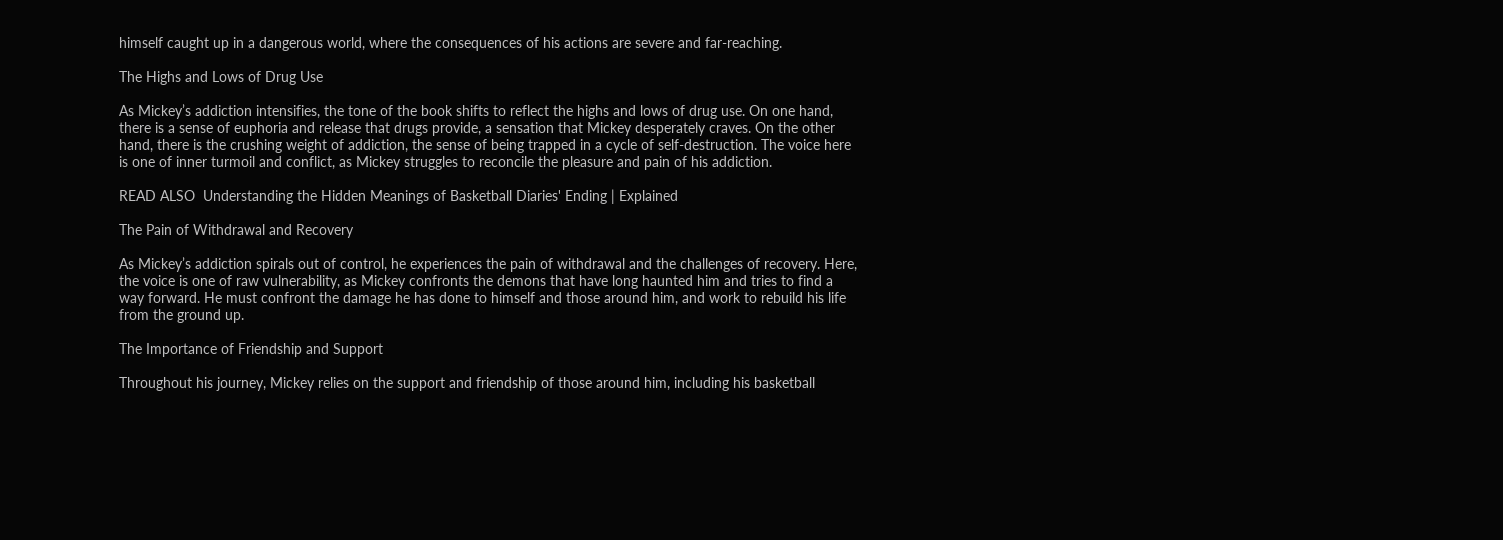himself caught up in a dangerous world, where the consequences of his actions are severe and far-reaching.

The Highs and Lows of Drug Use

As Mickey’s addiction intensifies, the tone of the book shifts to reflect the highs and lows of drug use. On one hand, there is a sense of euphoria and release that drugs provide, a sensation that Mickey desperately craves. On the other hand, there is the crushing weight of addiction, the sense of being trapped in a cycle of self-destruction. The voice here is one of inner turmoil and conflict, as Mickey struggles to reconcile the pleasure and pain of his addiction.

READ ALSO  Understanding the Hidden Meanings of Basketball Diaries' Ending | Explained

The Pain of Withdrawal and Recovery

As Mickey’s addiction spirals out of control, he experiences the pain of withdrawal and the challenges of recovery. Here, the voice is one of raw vulnerability, as Mickey confronts the demons that have long haunted him and tries to find a way forward. He must confront the damage he has done to himself and those around him, and work to rebuild his life from the ground up.

The Importance of Friendship and Support

Throughout his journey, Mickey relies on the support and friendship of those around him, including his basketball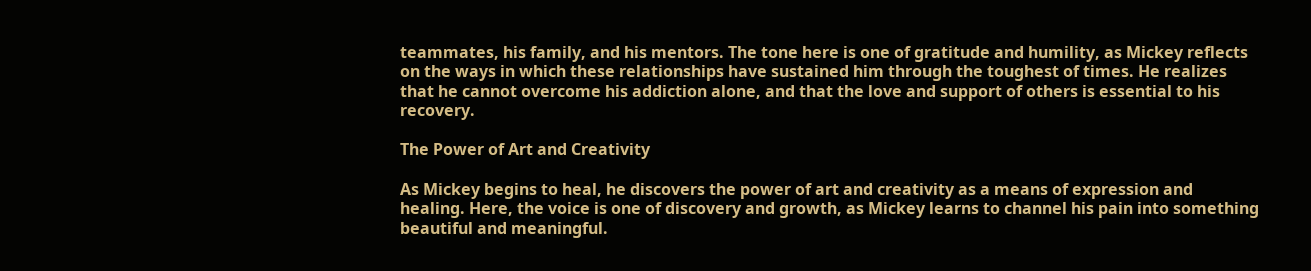teammates, his family, and his mentors. The tone here is one of gratitude and humility, as Mickey reflects on the ways in which these relationships have sustained him through the toughest of times. He realizes that he cannot overcome his addiction alone, and that the love and support of others is essential to his recovery.

The Power of Art and Creativity

As Mickey begins to heal, he discovers the power of art and creativity as a means of expression and healing. Here, the voice is one of discovery and growth, as Mickey learns to channel his pain into something beautiful and meaningful.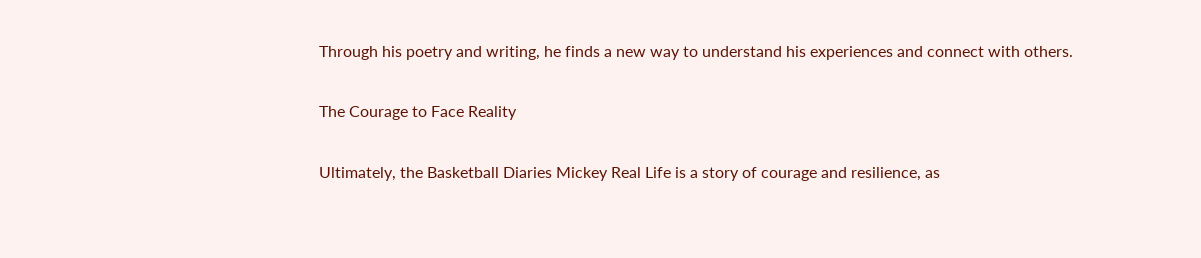Through his poetry and writing, he finds a new way to understand his experiences and connect with others.

The Courage to Face Reality

Ultimately, the Basketball Diaries Mickey Real Life is a story of courage and resilience, as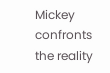Mickey confronts the reality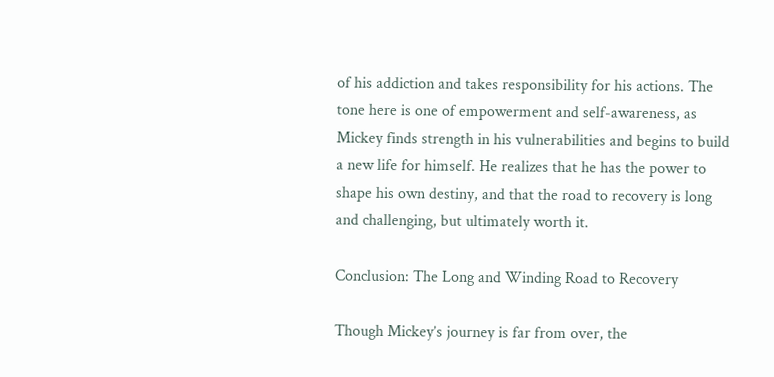of his addiction and takes responsibility for his actions. The tone here is one of empowerment and self-awareness, as Mickey finds strength in his vulnerabilities and begins to build a new life for himself. He realizes that he has the power to shape his own destiny, and that the road to recovery is long and challenging, but ultimately worth it.

Conclusion: The Long and Winding Road to Recovery

Though Mickey’s journey is far from over, the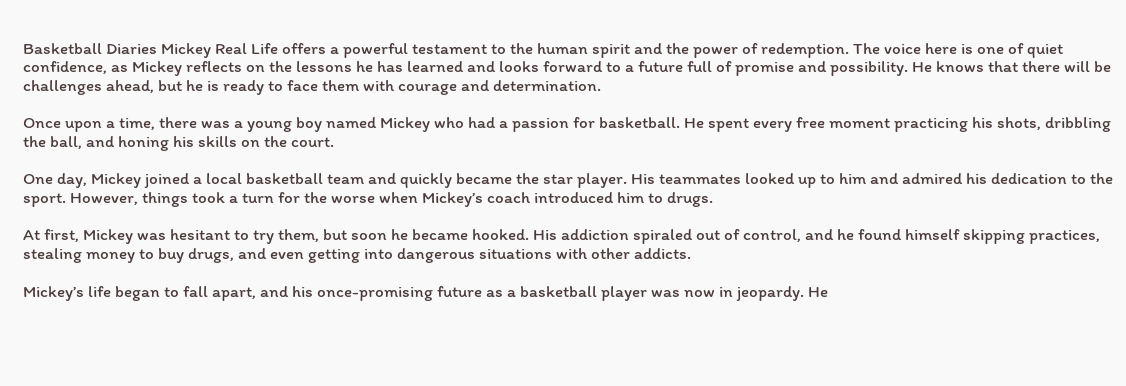Basketball Diaries Mickey Real Life offers a powerful testament to the human spirit and the power of redemption. The voice here is one of quiet confidence, as Mickey reflects on the lessons he has learned and looks forward to a future full of promise and possibility. He knows that there will be challenges ahead, but he is ready to face them with courage and determination.

Once upon a time, there was a young boy named Mickey who had a passion for basketball. He spent every free moment practicing his shots, dribbling the ball, and honing his skills on the court.

One day, Mickey joined a local basketball team and quickly became the star player. His teammates looked up to him and admired his dedication to the sport. However, things took a turn for the worse when Mickey’s coach introduced him to drugs.

At first, Mickey was hesitant to try them, but soon he became hooked. His addiction spiraled out of control, and he found himself skipping practices, stealing money to buy drugs, and even getting into dangerous situations with other addicts.

Mickey’s life began to fall apart, and his once-promising future as a basketball player was now in jeopardy. He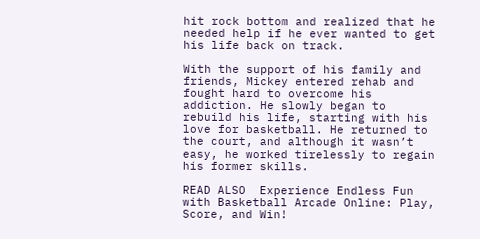hit rock bottom and realized that he needed help if he ever wanted to get his life back on track.

With the support of his family and friends, Mickey entered rehab and fought hard to overcome his addiction. He slowly began to rebuild his life, starting with his love for basketball. He returned to the court, and although it wasn’t easy, he worked tirelessly to regain his former skills.

READ ALSO  Experience Endless Fun with Basketball Arcade Online: Play, Score, and Win!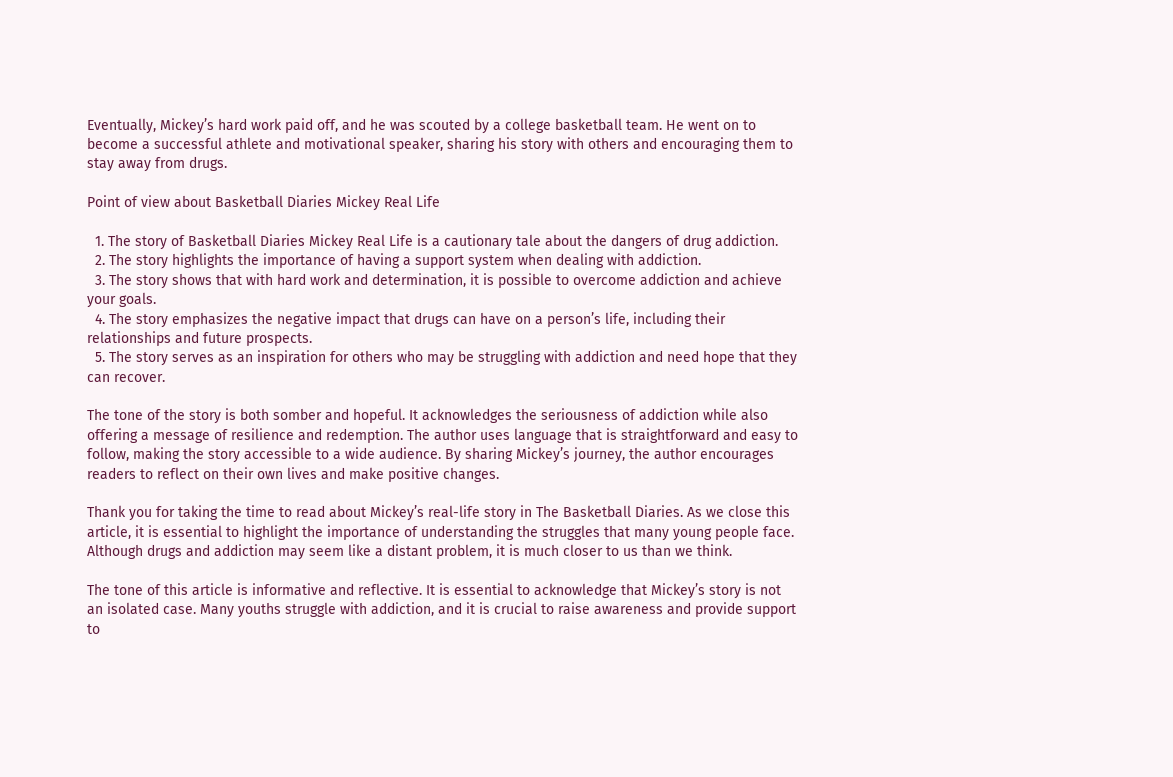Eventually, Mickey’s hard work paid off, and he was scouted by a college basketball team. He went on to become a successful athlete and motivational speaker, sharing his story with others and encouraging them to stay away from drugs.

Point of view about Basketball Diaries Mickey Real Life

  1. The story of Basketball Diaries Mickey Real Life is a cautionary tale about the dangers of drug addiction.
  2. The story highlights the importance of having a support system when dealing with addiction.
  3. The story shows that with hard work and determination, it is possible to overcome addiction and achieve your goals.
  4. The story emphasizes the negative impact that drugs can have on a person’s life, including their relationships and future prospects.
  5. The story serves as an inspiration for others who may be struggling with addiction and need hope that they can recover.

The tone of the story is both somber and hopeful. It acknowledges the seriousness of addiction while also offering a message of resilience and redemption. The author uses language that is straightforward and easy to follow, making the story accessible to a wide audience. By sharing Mickey’s journey, the author encourages readers to reflect on their own lives and make positive changes.

Thank you for taking the time to read about Mickey’s real-life story in The Basketball Diaries. As we close this article, it is essential to highlight the importance of understanding the struggles that many young people face. Although drugs and addiction may seem like a distant problem, it is much closer to us than we think.

The tone of this article is informative and reflective. It is essential to acknowledge that Mickey’s story is not an isolated case. Many youths struggle with addiction, and it is crucial to raise awareness and provide support to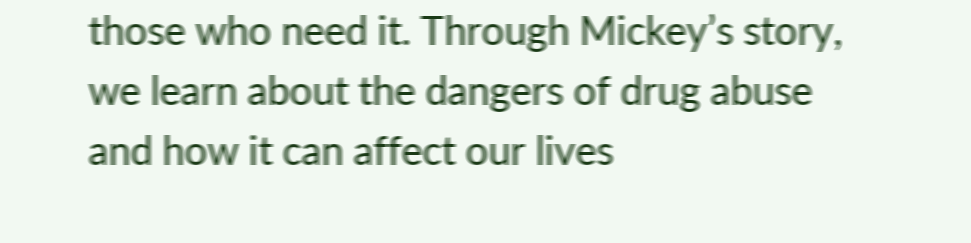those who need it. Through Mickey’s story, we learn about the dangers of drug abuse and how it can affect our lives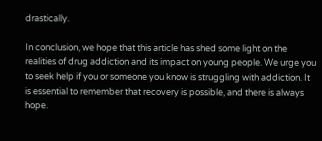drastically.

In conclusion, we hope that this article has shed some light on the realities of drug addiction and its impact on young people. We urge you to seek help if you or someone you know is struggling with addiction. It is essential to remember that recovery is possible, and there is always hope.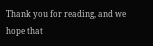Thank you for reading, and we hope that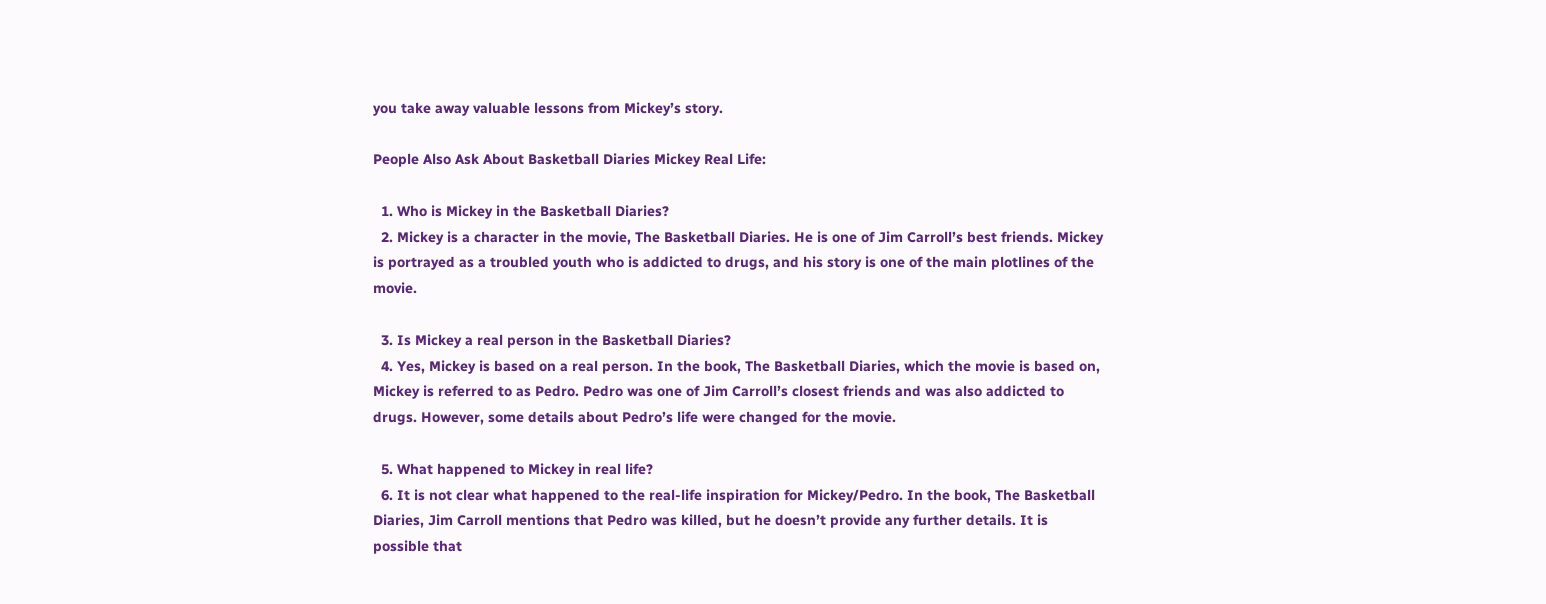you take away valuable lessons from Mickey’s story.

People Also Ask About Basketball Diaries Mickey Real Life:

  1. Who is Mickey in the Basketball Diaries?
  2. Mickey is a character in the movie, The Basketball Diaries. He is one of Jim Carroll’s best friends. Mickey is portrayed as a troubled youth who is addicted to drugs, and his story is one of the main plotlines of the movie.

  3. Is Mickey a real person in the Basketball Diaries?
  4. Yes, Mickey is based on a real person. In the book, The Basketball Diaries, which the movie is based on, Mickey is referred to as Pedro. Pedro was one of Jim Carroll’s closest friends and was also addicted to drugs. However, some details about Pedro’s life were changed for the movie.

  5. What happened to Mickey in real life?
  6. It is not clear what happened to the real-life inspiration for Mickey/Pedro. In the book, The Basketball Diaries, Jim Carroll mentions that Pedro was killed, but he doesn’t provide any further details. It is possible that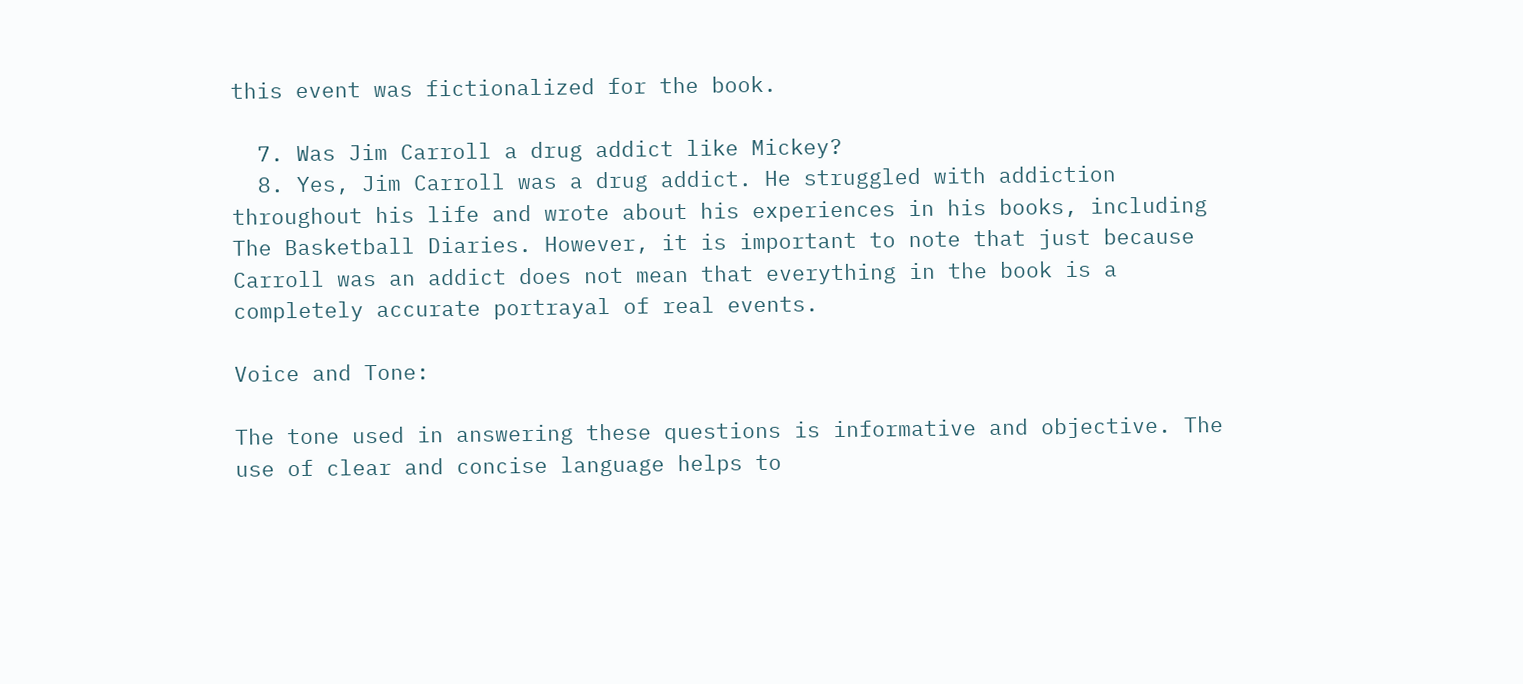this event was fictionalized for the book.

  7. Was Jim Carroll a drug addict like Mickey?
  8. Yes, Jim Carroll was a drug addict. He struggled with addiction throughout his life and wrote about his experiences in his books, including The Basketball Diaries. However, it is important to note that just because Carroll was an addict does not mean that everything in the book is a completely accurate portrayal of real events.

Voice and Tone:

The tone used in answering these questions is informative and objective. The use of clear and concise language helps to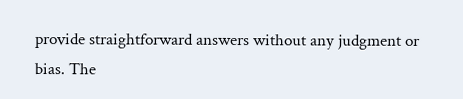provide straightforward answers without any judgment or bias. The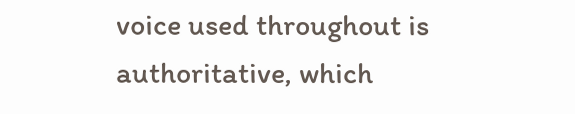voice used throughout is authoritative, which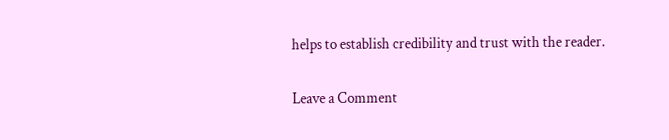helps to establish credibility and trust with the reader.

Leave a Comment